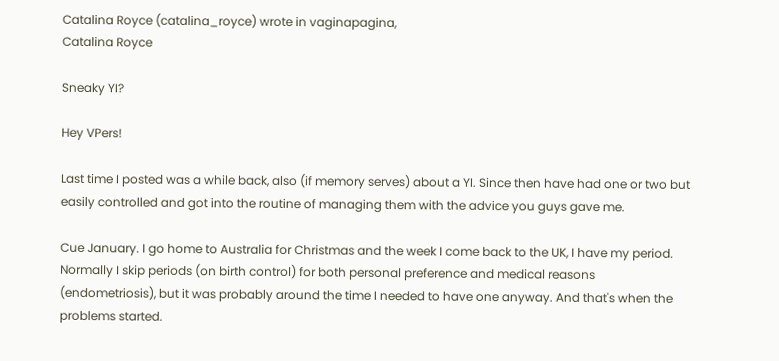Catalina Royce (catalina_royce) wrote in vaginapagina,
Catalina Royce

Sneaky YI?

Hey VPers!

Last time I posted was a while back, also (if memory serves) about a YI. Since then have had one or two but easily controlled and got into the routine of managing them with the advice you guys gave me.

Cue January. I go home to Australia for Christmas and the week I come back to the UK, I have my period. Normally I skip periods (on birth control) for both personal preference and medical reasons (endometriosis), but it was probably around the time I needed to have one anyway. And that's when the problems started.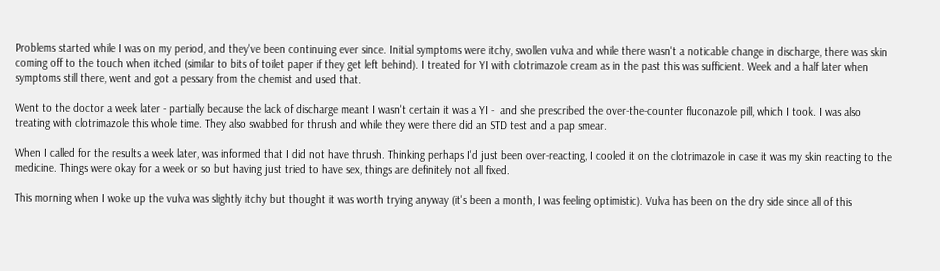Problems started while I was on my period, and they've been continuing ever since. Initial symptoms were itchy, swollen vulva and while there wasn't a noticable change in discharge, there was skin coming off to the touch when itched (similar to bits of toilet paper if they get left behind). I treated for YI with clotrimazole cream as in the past this was sufficient. Week and a half later when symptoms still there, went and got a pessary from the chemist and used that.

Went to the doctor a week later - partially because the lack of discharge meant I wasn't certain it was a YI -  and she prescribed the over-the-counter fluconazole pill, which I took. I was also treating with clotrimazole this whole time. They also swabbed for thrush and while they were there did an STD test and a pap smear.

When I called for the results a week later, was informed that I did not have thrush. Thinking perhaps I'd just been over-reacting, I cooled it on the clotrimazole in case it was my skin reacting to the medicine. Things were okay for a week or so but having just tried to have sex, things are definitely not all fixed.

This morning when I woke up the vulva was slightly itchy but thought it was worth trying anyway (it's been a month, I was feeling optimistic). Vulva has been on the dry side since all of this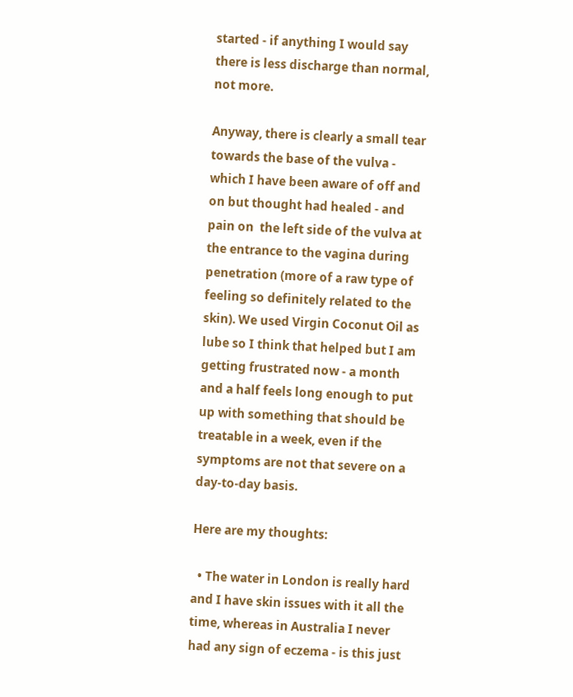started - if anything I would say there is less discharge than normal, not more.

Anyway, there is clearly a small tear towards the base of the vulva - which I have been aware of off and on but thought had healed - and pain on  the left side of the vulva at the entrance to the vagina during penetration (more of a raw type of feeling so definitely related to the skin). We used Virgin Coconut Oil as lube so I think that helped but I am getting frustrated now - a month and a half feels long enough to put up with something that should be treatable in a week, even if the symptoms are not that severe on a day-to-day basis.

Here are my thoughts:

  • The water in London is really hard and I have skin issues with it all the time, whereas in Australia I never had any sign of eczema - is this just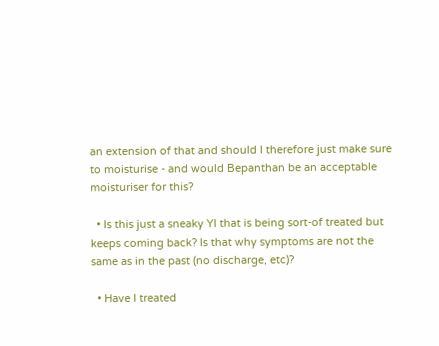an extension of that and should I therefore just make sure to moisturise - and would Bepanthan be an acceptable moisturiser for this?

  • Is this just a sneaky YI that is being sort-of treated but keeps coming back? Is that why symptoms are not the same as in the past (no discharge, etc)?

  • Have I treated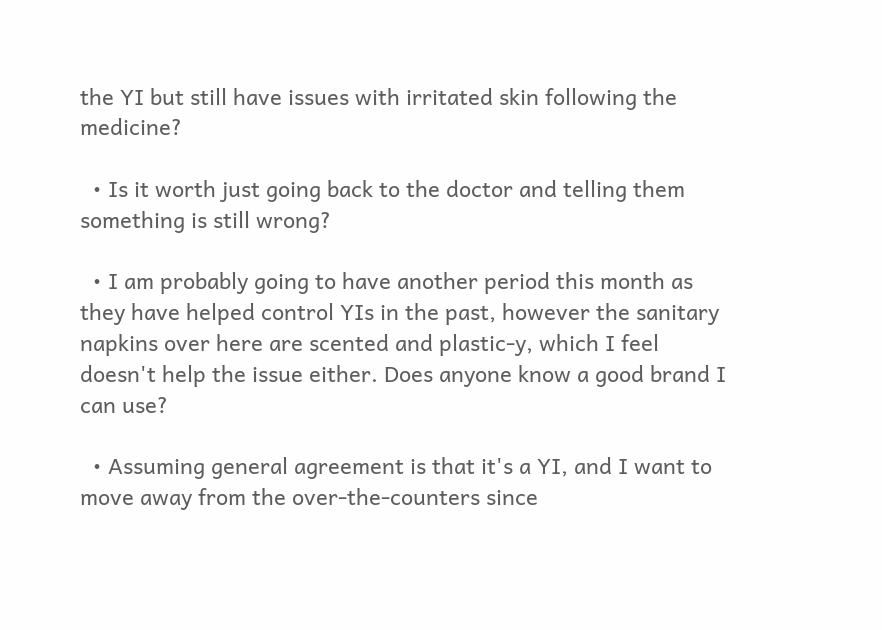the YI but still have issues with irritated skin following the medicine?

  • Is it worth just going back to the doctor and telling them something is still wrong?

  • I am probably going to have another period this month as they have helped control YIs in the past, however the sanitary napkins over here are scented and plastic-y, which I feel doesn't help the issue either. Does anyone know a good brand I can use?

  • Assuming general agreement is that it's a YI, and I want to move away from the over-the-counters since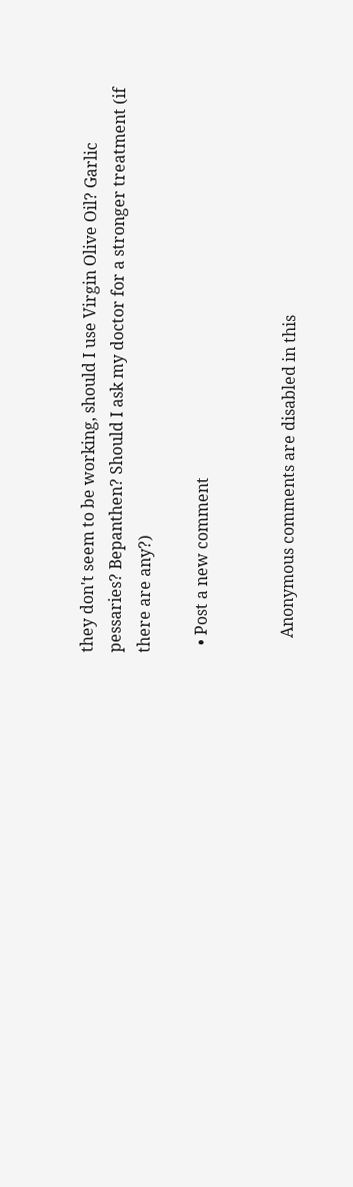they don't seem to be working, should I use Virgin Olive Oil? Garlic pessaries? Bepanthen? Should I ask my doctor for a stronger treatment (if there are any?)

  • Post a new comment


    Anonymous comments are disabled in this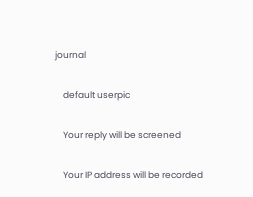journal

    default userpic

    Your reply will be screened

    Your IP address will be recorded